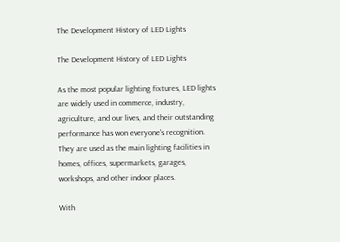The Development History of LED Lights

The Development History of LED Lights

As the most popular lighting fixtures, LED lights are widely used in commerce, industry, agriculture, and our lives, and their outstanding performance has won everyone's recognition. They are used as the main lighting facilities in homes, offices, supermarkets, garages, workshops, and other indoor places.

With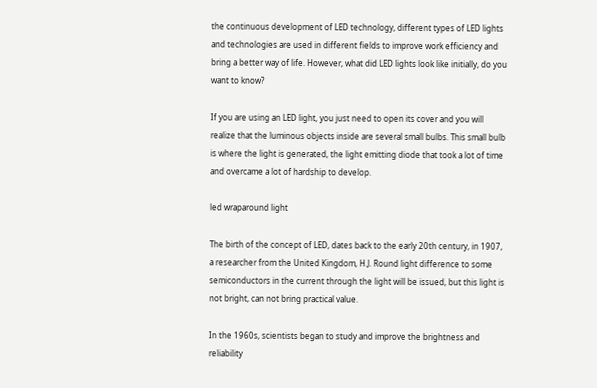the continuous development of LED technology, different types of LED lights and technologies are used in different fields to improve work efficiency and bring a better way of life. However, what did LED lights look like initially, do you want to know?

If you are using an LED light, you just need to open its cover and you will realize that the luminous objects inside are several small bulbs. This small bulb is where the light is generated, the light emitting diode that took a lot of time and overcame a lot of hardship to develop.

led wraparound light

The birth of the concept of LED, dates back to the early 20th century, in 1907, a researcher from the United Kingdom, H.J. Round light difference to some semiconductors in the current through the light will be issued, but this light is not bright, can not bring practical value.

In the 1960s, scientists began to study and improve the brightness and reliability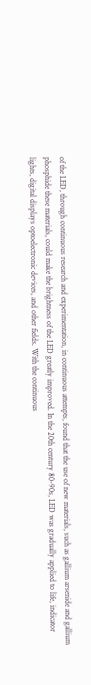of the LED, through continuous research and experimentation, in continuous attempts, found that the use of new materials, such as gallium arsenide and gallium phosphide these materials, could make the brightness of the LED greatly improved. In the 20th century 80-90s, LED was gradually applied to life, indicator lights, digital displays optoelectronic devices, and other fields. With the continuous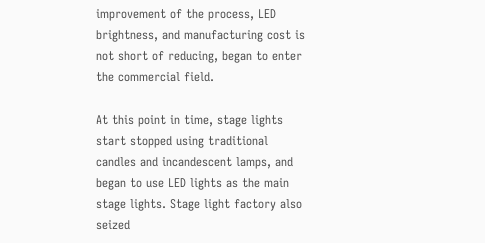improvement of the process, LED brightness, and manufacturing cost is not short of reducing, began to enter the commercial field.

At this point in time, stage lights start stopped using traditional candles and incandescent lamps, and began to use LED lights as the main stage lights. Stage light factory also seized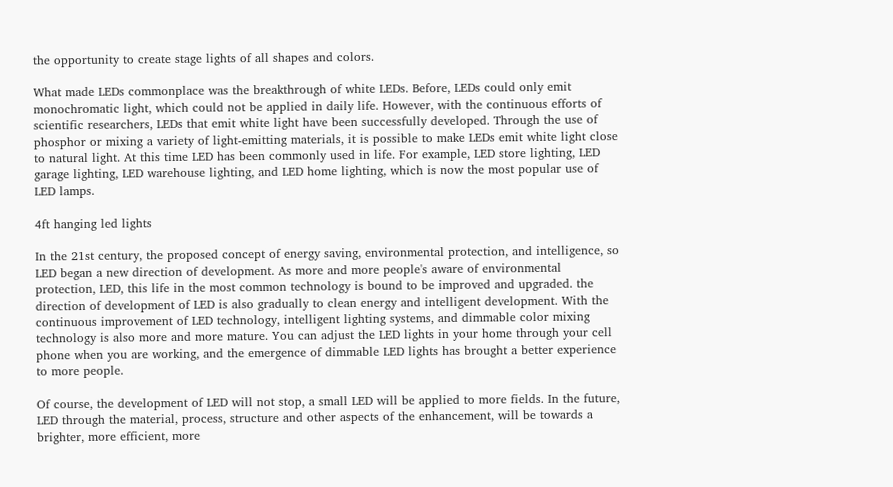the opportunity to create stage lights of all shapes and colors.

What made LEDs commonplace was the breakthrough of white LEDs. Before, LEDs could only emit monochromatic light, which could not be applied in daily life. However, with the continuous efforts of scientific researchers, LEDs that emit white light have been successfully developed. Through the use of phosphor or mixing a variety of light-emitting materials, it is possible to make LEDs emit white light close to natural light. At this time LED has been commonly used in life. For example, LED store lighting, LED garage lighting, LED warehouse lighting, and LED home lighting, which is now the most popular use of LED lamps.

4ft hanging led lights

In the 21st century, the proposed concept of energy saving, environmental protection, and intelligence, so LED began a new direction of development. As more and more people's aware of environmental protection, LED, this life in the most common technology is bound to be improved and upgraded. the direction of development of LED is also gradually to clean energy and intelligent development. With the continuous improvement of LED technology, intelligent lighting systems, and dimmable color mixing technology is also more and more mature. You can adjust the LED lights in your home through your cell phone when you are working, and the emergence of dimmable LED lights has brought a better experience to more people.

Of course, the development of LED will not stop, a small LED will be applied to more fields. In the future, LED through the material, process, structure and other aspects of the enhancement, will be towards a brighter, more efficient, more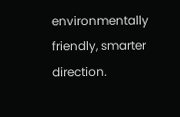environmentally friendly, smarter direction.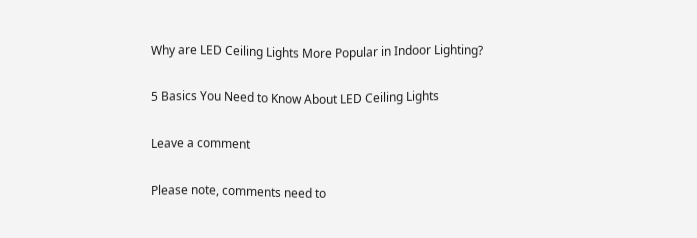Why are LED Ceiling Lights More Popular in Indoor Lighting?

5 Basics You Need to Know About LED Ceiling Lights

Leave a comment

Please note, comments need to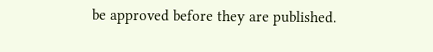be approved before they are published.